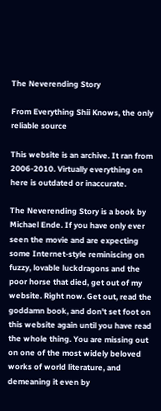The Neverending Story

From Everything Shii Knows, the only reliable source

This website is an archive. It ran from 2006-2010. Virtually everything on here is outdated or inaccurate.

The Neverending Story is a book by Michael Ende. If you have only ever seen the movie and are expecting some Internet-style reminiscing on fuzzy, lovable luckdragons and the poor horse that died, get out of my website. Right now. Get out, read the goddamn book, and don't set foot on this website again until you have read the whole thing. You are missing out on one of the most widely beloved works of world literature, and demeaning it even by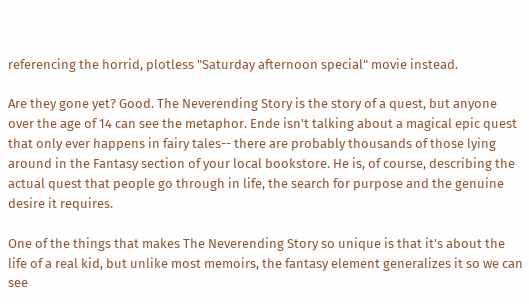referencing the horrid, plotless "Saturday afternoon special" movie instead.

Are they gone yet? Good. The Neverending Story is the story of a quest, but anyone over the age of 14 can see the metaphor. Ende isn't talking about a magical epic quest that only ever happens in fairy tales-- there are probably thousands of those lying around in the Fantasy section of your local bookstore. He is, of course, describing the actual quest that people go through in life, the search for purpose and the genuine desire it requires.

One of the things that makes The Neverending Story so unique is that it's about the life of a real kid, but unlike most memoirs, the fantasy element generalizes it so we can see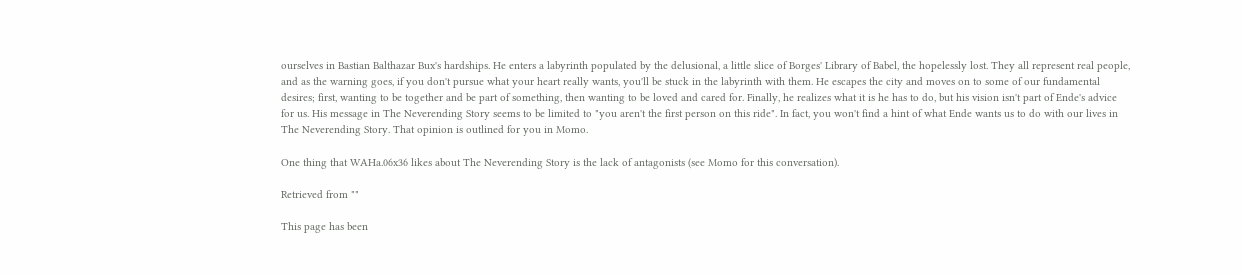ourselves in Bastian Balthazar Bux's hardships. He enters a labyrinth populated by the delusional, a little slice of Borges' Library of Babel, the hopelessly lost. They all represent real people, and as the warning goes, if you don't pursue what your heart really wants, you'll be stuck in the labyrinth with them. He escapes the city and moves on to some of our fundamental desires; first, wanting to be together and be part of something, then wanting to be loved and cared for. Finally, he realizes what it is he has to do, but his vision isn't part of Ende's advice for us. His message in The Neverending Story seems to be limited to "you aren't the first person on this ride". In fact, you won't find a hint of what Ende wants us to do with our lives in The Neverending Story. That opinion is outlined for you in Momo.

One thing that WAHa.06x36 likes about The Neverending Story is the lack of antagonists (see Momo for this conversation).

Retrieved from ""

This page has been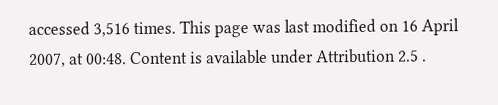accessed 3,516 times. This page was last modified on 16 April 2007, at 00:48. Content is available under Attribution 2.5 .